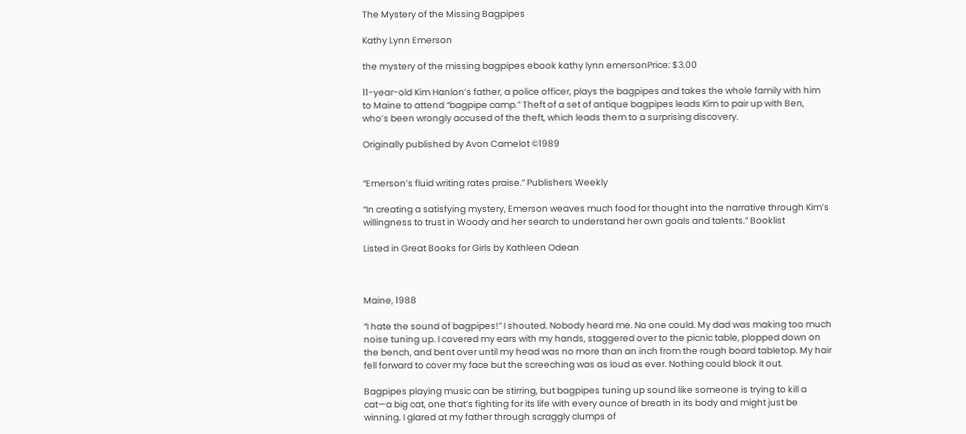The Mystery of the Missing Bagpipes

Kathy Lynn Emerson

the mystery of the missing bagpipes ebook kathy lynn emersonPrice: $3.00

11-year-old Kim Hanlon’s father, a police officer, plays the bagpipes and takes the whole family with him to Maine to attend “bagpipe camp.” Theft of a set of antique bagpipes leads Kim to pair up with Ben, who’s been wrongly accused of the theft, which leads them to a surprising discovery.

Originally published by Avon Camelot ©1989


“Emerson’s fluid writing rates praise.” Publishers Weekly

“In creating a satisfying mystery, Emerson weaves much food for thought into the narrative through Kim’s willingness to trust in Woody and her search to understand her own goals and talents.” Booklist

Listed in Great Books for Girls by Kathleen Odean



Maine, 1988

“I hate the sound of bagpipes!” I shouted. Nobody heard me. No one could. My dad was making too much noise tuning up. I covered my ears with my hands, staggered over to the picnic table, plopped down on the bench, and bent over until my head was no more than an inch from the rough board tabletop. My hair fell forward to cover my face but the screeching was as loud as ever. Nothing could block it out.

Bagpipes playing music can be stirring, but bagpipes tuning up sound like someone is trying to kill a cat—a big cat, one that’s fighting for its life with every ounce of breath in its body and might just be winning. I glared at my father through scraggly clumps of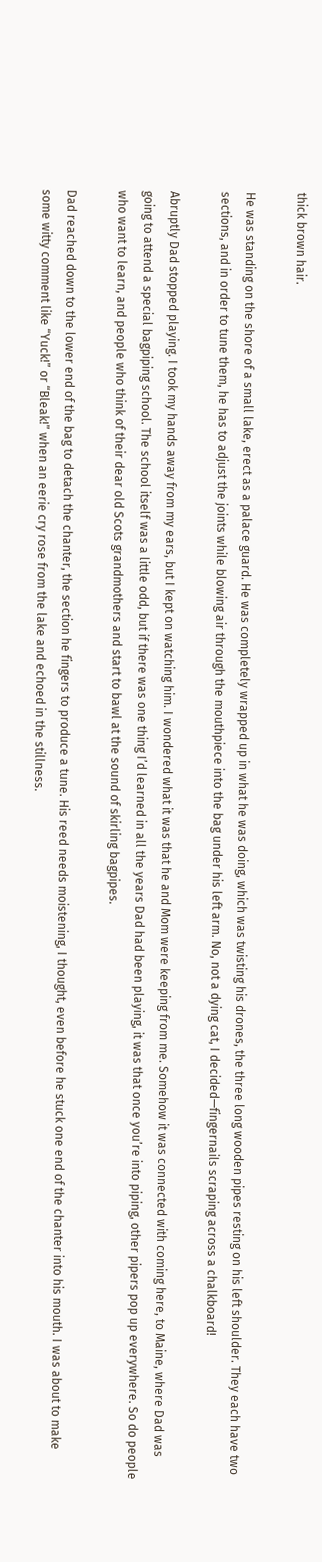thick brown hair.

He was standing on the shore of a small lake, erect as a palace guard. He was completely wrapped up in what he was doing, which was twisting his drones, the three long wooden pipes resting on his left shoulder. They each have two sections, and in order to tune them, he has to adjust the joints while blowing air through the mouthpiece into the bag under his left arm. No, not a dying cat, I decided—fingernails scraping across a chalkboard!

Abruptly Dad stopped playing. I took my hands away from my ears, but I kept on watching him. I wondered what it was that he and Mom were keeping from me. Somehow it was connected with coming here, to Maine, where Dad was going to attend a special bagpiping school. The school itself was a little odd, but if there was one thing I’d learned in all the years Dad had been playing, it was that once you’re into piping, other pipers pop up everywhere. So do people who want to learn, and people who think of their dear old Scots grandmothers and start to bawl at the sound of skirling bagpipes.

Dad reached down to the lower end of the bag to detach the chanter, the section he fingers to produce a tune. His reed needs moistening, I thought, even before he stuck one end of the chanter into his mouth. I was about to make some witty comment like “Yuck!” or “Bleak!” when an eerie cry rose from the lake and echoed in the stillness.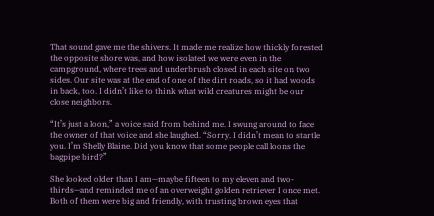That sound gave me the shivers. It made me realize how thickly forested the opposite shore was, and how isolated we were even in the campground, where trees and underbrush closed in each site on two sides. Our site was at the end of one of the dirt roads, so it had woods in back, too. I didn’t like to think what wild creatures might be our close neighbors.

“It’s just a loon,” a voice said from behind me. I swung around to face the owner of that voice and she laughed. “Sorry. I didn’t mean to startle you. I’m Shelly Blaine. Did you know that some people call loons the bagpipe bird?”

She looked older than I am—maybe fifteen to my eleven and two-thirds—and reminded me of an overweight golden retriever I once met. Both of them were big and friendly, with trusting brown eyes that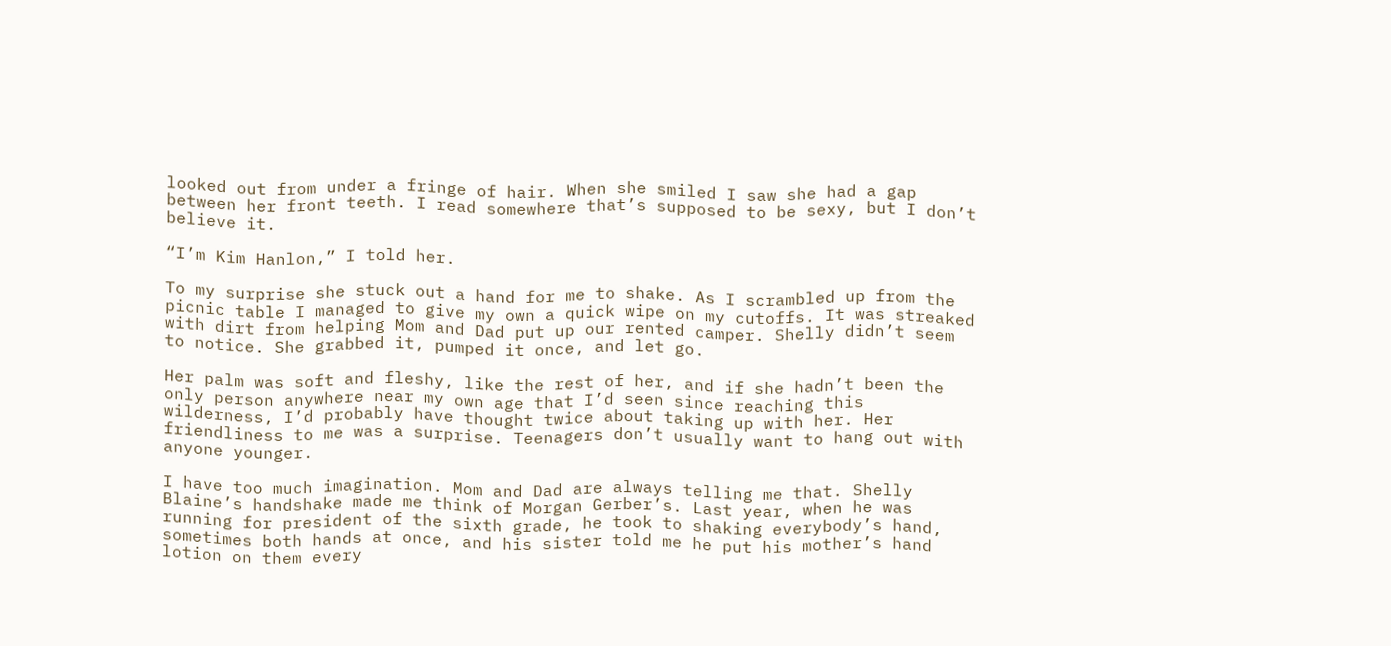looked out from under a fringe of hair. When she smiled I saw she had a gap between her front teeth. I read somewhere that’s supposed to be sexy, but I don’t believe it.

“I’m Kim Hanlon,” I told her.

To my surprise she stuck out a hand for me to shake. As I scrambled up from the picnic table I managed to give my own a quick wipe on my cutoffs. It was streaked with dirt from helping Mom and Dad put up our rented camper. Shelly didn’t seem to notice. She grabbed it, pumped it once, and let go.

Her palm was soft and fleshy, like the rest of her, and if she hadn’t been the only person anywhere near my own age that I’d seen since reaching this wilderness, I’d probably have thought twice about taking up with her. Her friendliness to me was a surprise. Teenagers don’t usually want to hang out with anyone younger.

I have too much imagination. Mom and Dad are always telling me that. Shelly Blaine’s handshake made me think of Morgan Gerber’s. Last year, when he was running for president of the sixth grade, he took to shaking everybody’s hand, sometimes both hands at once, and his sister told me he put his mother’s hand lotion on them every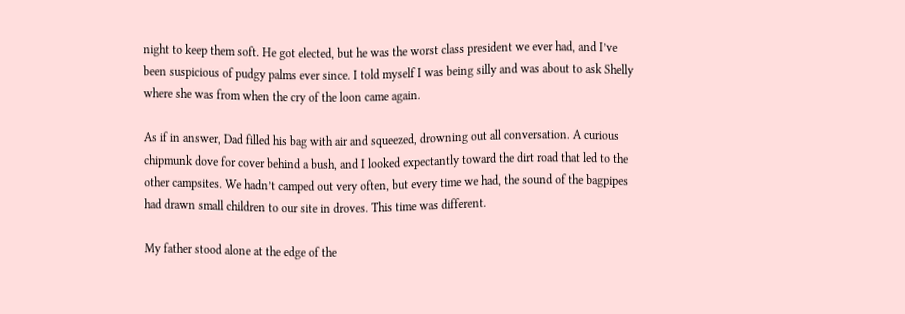night to keep them soft. He got elected, but he was the worst class president we ever had, and I’ve been suspicious of pudgy palms ever since. I told myself I was being silly and was about to ask Shelly where she was from when the cry of the loon came again.

As if in answer, Dad filled his bag with air and squeezed, drowning out all conversation. A curious chipmunk dove for cover behind a bush, and I looked expectantly toward the dirt road that led to the other campsites. We hadn’t camped out very often, but every time we had, the sound of the bagpipes had drawn small children to our site in droves. This time was different.

My father stood alone at the edge of the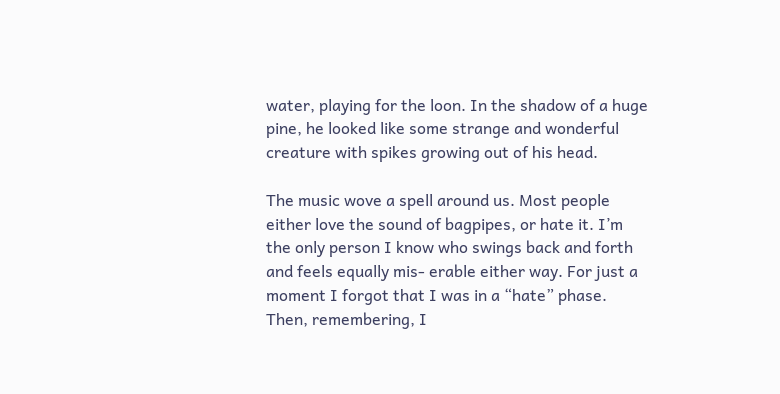water, playing for the loon. In the shadow of a huge pine, he looked like some strange and wonderful creature with spikes growing out of his head.

The music wove a spell around us. Most people either love the sound of bagpipes, or hate it. I’m the only person I know who swings back and forth and feels equally mis- erable either way. For just a moment I forgot that I was in a “hate” phase. Then, remembering, I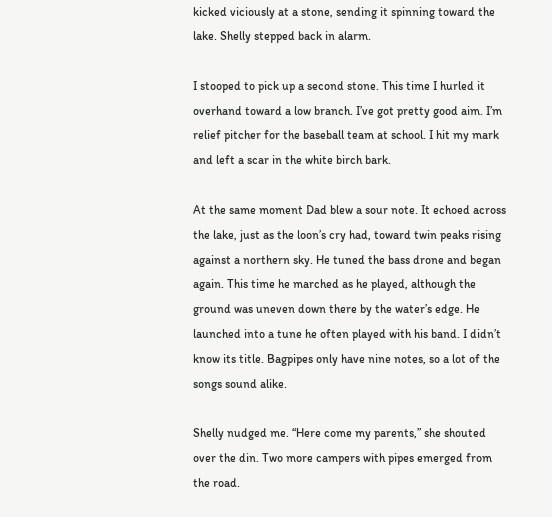kicked viciously at a stone, sending it spinning toward the lake. Shelly stepped back in alarm.

I stooped to pick up a second stone. This time I hurled it overhand toward a low branch. I’ve got pretty good aim. I’m relief pitcher for the baseball team at school. I hit my mark and left a scar in the white birch bark.

At the same moment Dad blew a sour note. It echoed across the lake, just as the loon’s cry had, toward twin peaks rising against a northern sky. He tuned the bass drone and began again. This time he marched as he played, although the ground was uneven down there by the water’s edge. He launched into a tune he often played with his band. I didn’t know its title. Bagpipes only have nine notes, so a lot of the songs sound alike.

Shelly nudged me. “Here come my parents,” she shouted over the din. Two more campers with pipes emerged from the road.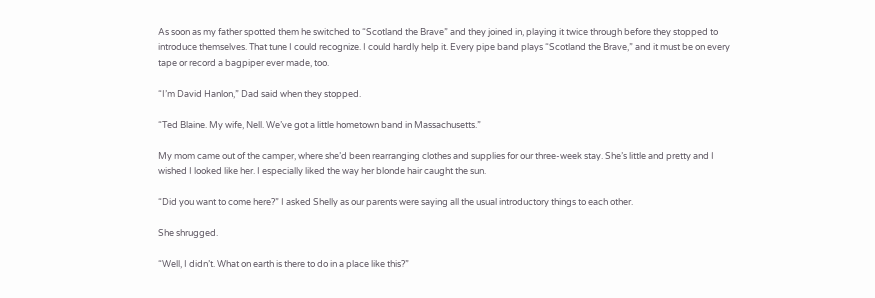As soon as my father spotted them he switched to “Scotland the Brave” and they joined in, playing it twice through before they stopped to introduce themselves. That tune I could recognize. I could hardly help it. Every pipe band plays “Scotland the Brave,” and it must be on every tape or record a bagpiper ever made, too.

“I’m David Hanlon,” Dad said when they stopped.

“Ted Blaine. My wife, Nell. We’ve got a little hometown band in Massachusetts.”

My mom came out of the camper, where she’d been rearranging clothes and supplies for our three-week stay. She’s little and pretty and I wished I looked like her. I especially liked the way her blonde hair caught the sun.

“Did you want to come here?” I asked Shelly as our parents were saying all the usual introductory things to each other.

She shrugged.

“Well, I didn’t. What on earth is there to do in a place like this?”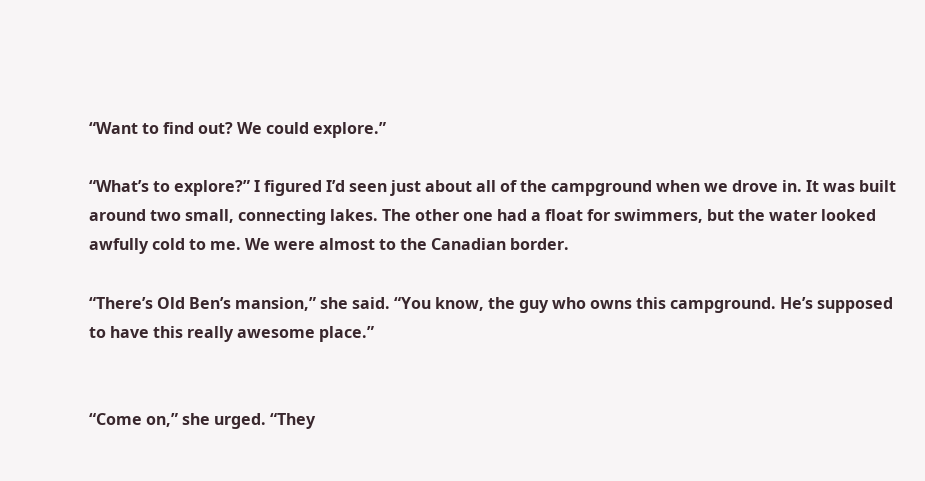“Want to find out? We could explore.”

“What’s to explore?” I figured I’d seen just about all of the campground when we drove in. It was built around two small, connecting lakes. The other one had a float for swimmers, but the water looked awfully cold to me. We were almost to the Canadian border.

“There’s Old Ben’s mansion,” she said. “You know, the guy who owns this campground. He’s supposed to have this really awesome place.”


“Come on,” she urged. “They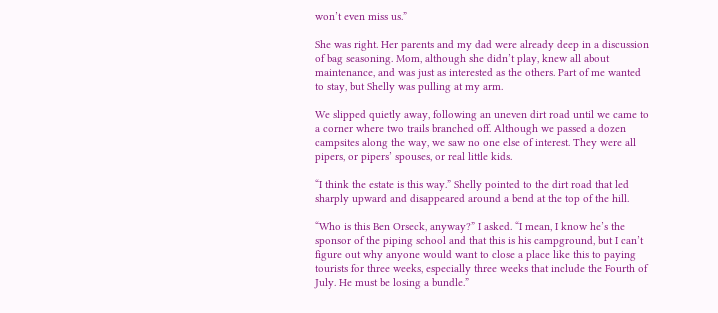won’t even miss us.”

She was right. Her parents and my dad were already deep in a discussion of bag seasoning. Mom, although she didn’t play, knew all about maintenance, and was just as interested as the others. Part of me wanted to stay, but Shelly was pulling at my arm.

We slipped quietly away, following an uneven dirt road until we came to a corner where two trails branched off. Although we passed a dozen campsites along the way, we saw no one else of interest. They were all pipers, or pipers’ spouses, or real little kids.

“I think the estate is this way.” Shelly pointed to the dirt road that led sharply upward and disappeared around a bend at the top of the hill.

“Who is this Ben Orseck, anyway?” I asked. “I mean, I know he’s the sponsor of the piping school and that this is his campground, but I can’t figure out why anyone would want to close a place like this to paying tourists for three weeks, especially three weeks that include the Fourth of July. He must be losing a bundle.”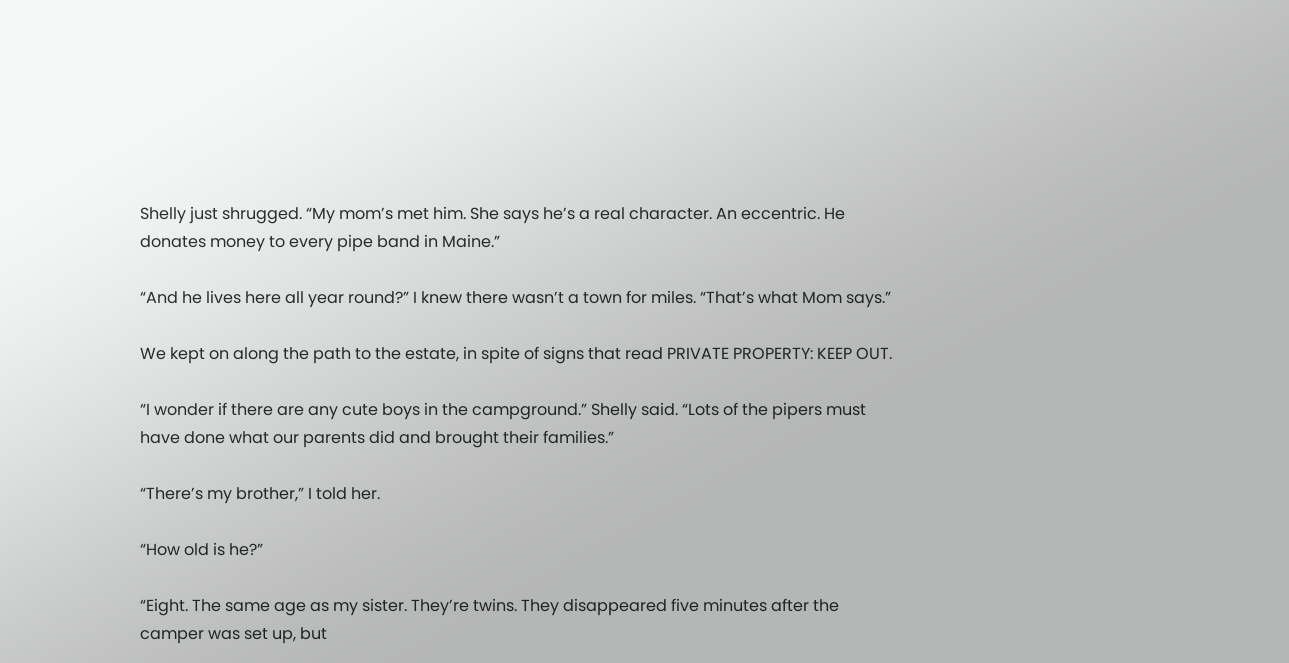Shelly just shrugged. “My mom’s met him. She says he’s a real character. An eccentric. He donates money to every pipe band in Maine.”

“And he lives here all year round?” I knew there wasn’t a town for miles. “That’s what Mom says.”

We kept on along the path to the estate, in spite of signs that read PRIVATE PROPERTY: KEEP OUT.

“I wonder if there are any cute boys in the campground.” Shelly said. “Lots of the pipers must have done what our parents did and brought their families.”

“There’s my brother,” I told her.

“How old is he?”

“Eight. The same age as my sister. They’re twins. They disappeared five minutes after the camper was set up, but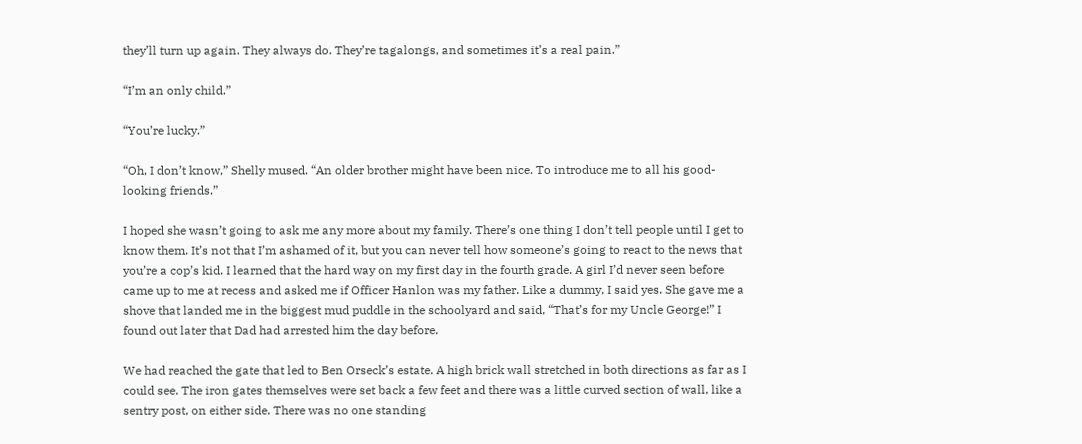they’ll turn up again. They always do. They’re tagalongs, and sometimes it’s a real pain.”

“I’m an only child.”

“You’re lucky.”

“Oh, I don’t know,” Shelly mused. “An older brother might have been nice. To introduce me to all his good-looking friends.”

I hoped she wasn’t going to ask me any more about my family. There’s one thing I don’t tell people until I get to know them. It’s not that I’m ashamed of it, but you can never tell how someone’s going to react to the news that you’re a cop’s kid. I learned that the hard way on my first day in the fourth grade. A girl I’d never seen before came up to me at recess and asked me if Officer Hanlon was my father. Like a dummy, I said yes. She gave me a shove that landed me in the biggest mud puddle in the schoolyard and said, “That’s for my Uncle George!” I found out later that Dad had arrested him the day before.

We had reached the gate that led to Ben Orseck’s estate. A high brick wall stretched in both directions as far as I could see. The iron gates themselves were set back a few feet and there was a little curved section of wall, like a sentry post, on either side. There was no one standing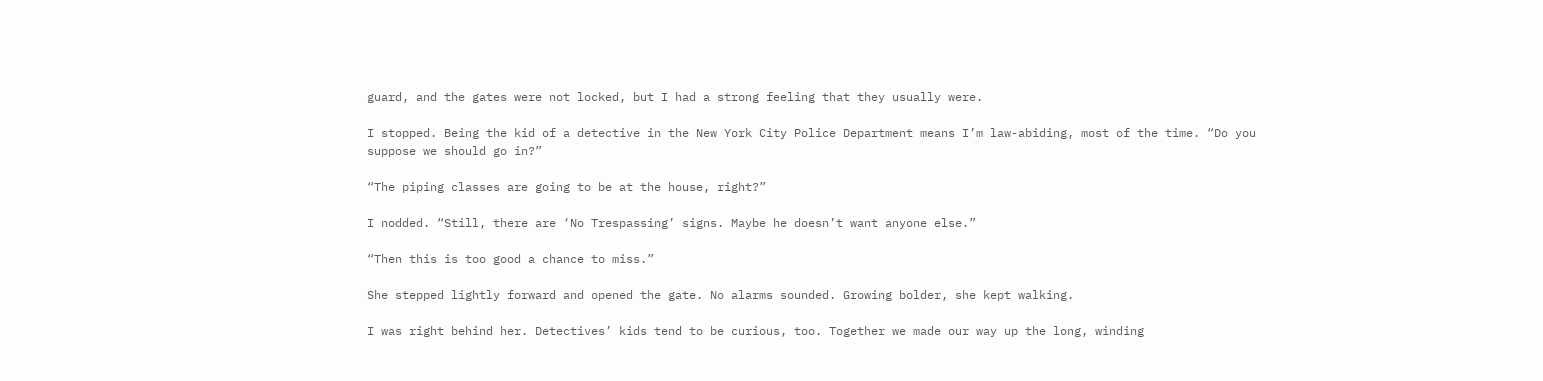guard, and the gates were not locked, but I had a strong feeling that they usually were.

I stopped. Being the kid of a detective in the New York City Police Department means I’m law-abiding, most of the time. “Do you suppose we should go in?”

“The piping classes are going to be at the house, right?”

I nodded. “Still, there are ‘No Trespassing’ signs. Maybe he doesn’t want anyone else.”

“Then this is too good a chance to miss.”

She stepped lightly forward and opened the gate. No alarms sounded. Growing bolder, she kept walking.

I was right behind her. Detectives’ kids tend to be curious, too. Together we made our way up the long, winding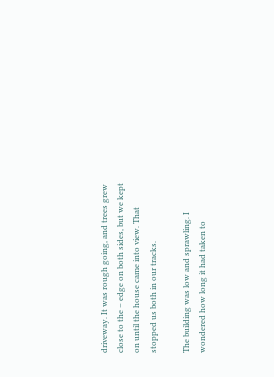driveway. It was rough going, and trees grew close to the – edge on both sides, but we kept on until the house came into view. That stopped us both in our tracks.

The building was low and sprawling. I wondered how long it had taken to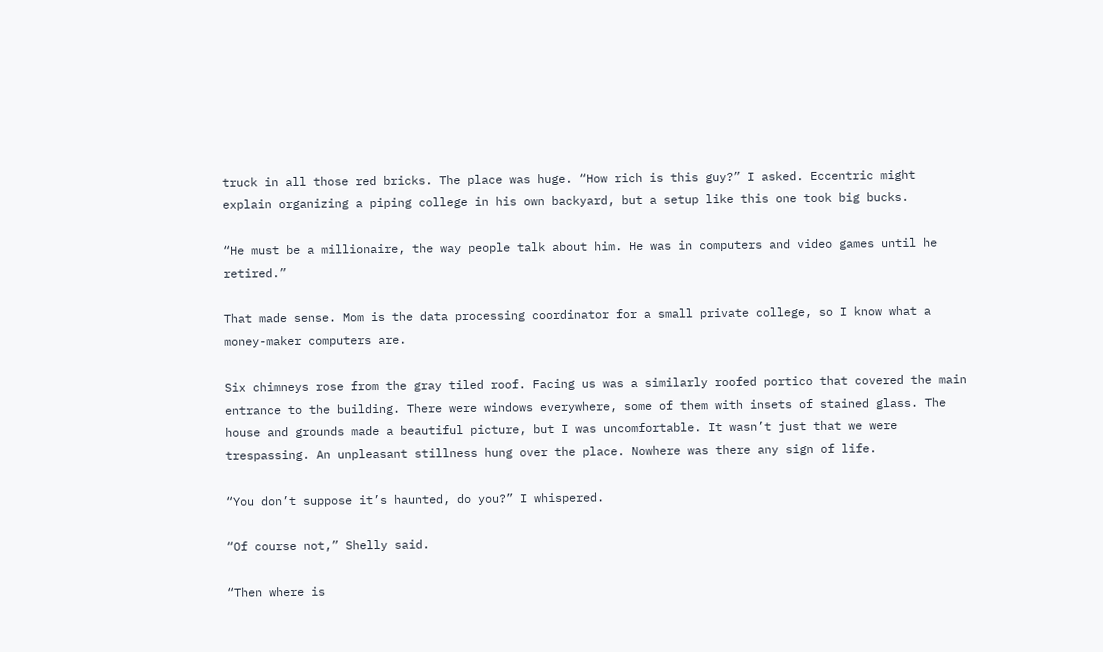truck in all those red bricks. The place was huge. “How rich is this guy?” I asked. Eccentric might explain organizing a piping college in his own backyard, but a setup like this one took big bucks.

“He must be a millionaire, the way people talk about him. He was in computers and video games until he retired.”

That made sense. Mom is the data processing coordinator for a small private college, so I know what a money-maker computers are.

Six chimneys rose from the gray tiled roof. Facing us was a similarly roofed portico that covered the main entrance to the building. There were windows everywhere, some of them with insets of stained glass. The house and grounds made a beautiful picture, but I was uncomfortable. It wasn’t just that we were trespassing. An unpleasant stillness hung over the place. Nowhere was there any sign of life.

“You don’t suppose it’s haunted, do you?” I whispered.

“Of course not,” Shelly said.

“Then where is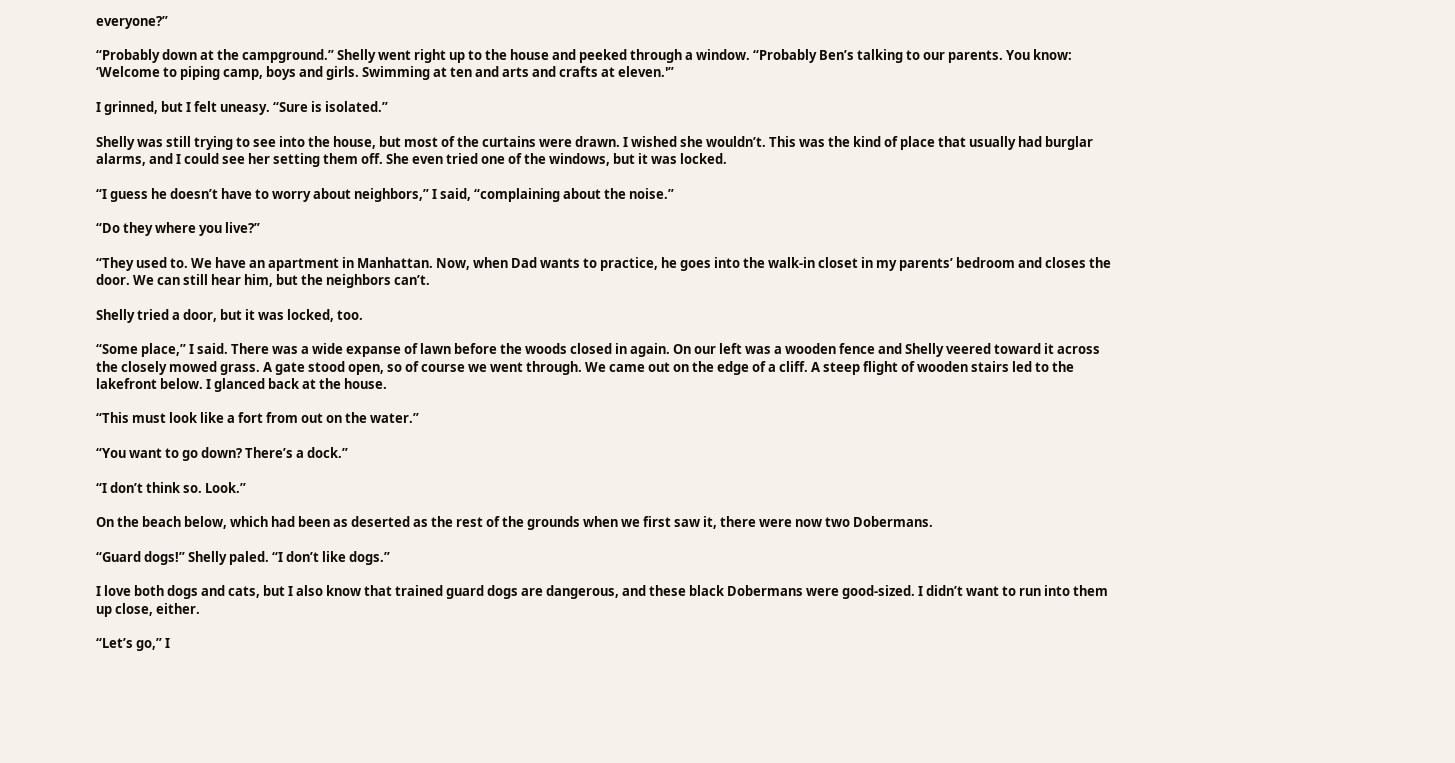everyone?”

“Probably down at the campground.” Shelly went right up to the house and peeked through a window. “Probably Ben’s talking to our parents. You know: ‘Welcome to piping camp, boys and girls. Swimming at ten and arts and crafts at eleven.'”

I grinned, but I felt uneasy. “Sure is isolated.”

Shelly was still trying to see into the house, but most of the curtains were drawn. I wished she wouldn’t. This was the kind of place that usually had burglar alarms, and I could see her setting them off. She even tried one of the windows, but it was locked.

“I guess he doesn’t have to worry about neighbors,” I said, “complaining about the noise.”

“Do they where you live?”

“They used to. We have an apartment in Manhattan. Now, when Dad wants to practice, he goes into the walk-in closet in my parents’ bedroom and closes the door. We can still hear him, but the neighbors can’t.

Shelly tried a door, but it was locked, too.

“Some place,” I said. There was a wide expanse of lawn before the woods closed in again. On our left was a wooden fence and Shelly veered toward it across the closely mowed grass. A gate stood open, so of course we went through. We came out on the edge of a cliff. A steep flight of wooden stairs led to the lakefront below. I glanced back at the house.

“This must look like a fort from out on the water.”

“You want to go down? There’s a dock.”

“I don’t think so. Look.”

On the beach below, which had been as deserted as the rest of the grounds when we first saw it, there were now two Dobermans.

“Guard dogs!” Shelly paled. “I don’t like dogs.”

I love both dogs and cats, but I also know that trained guard dogs are dangerous, and these black Dobermans were good-sized. I didn’t want to run into them up close, either.

“Let’s go,” I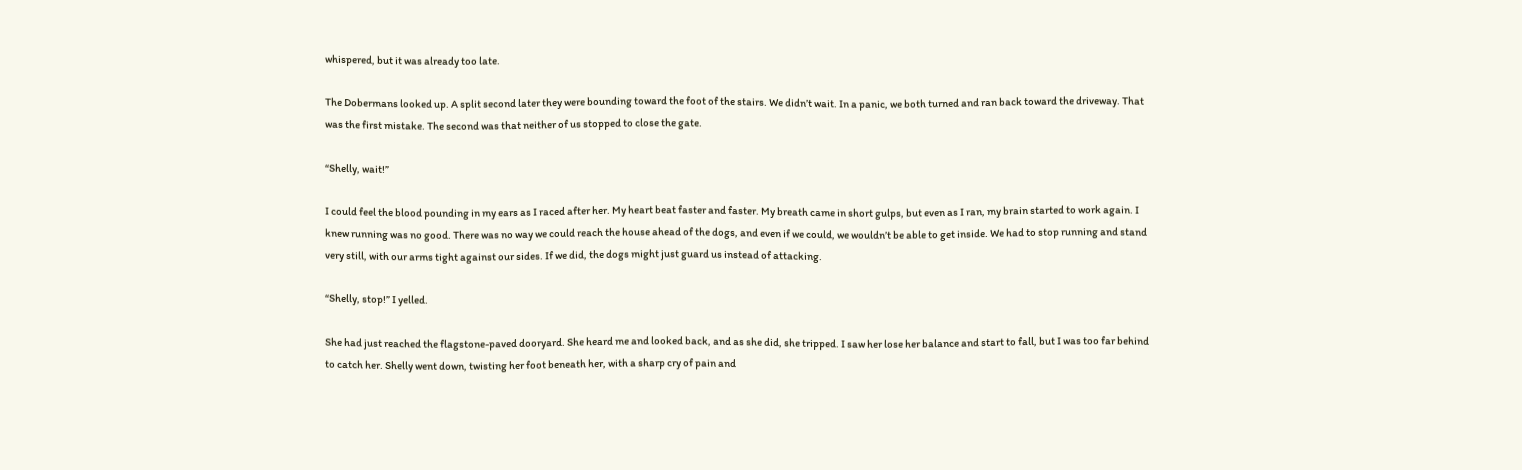whispered, but it was already too late.

The Dobermans looked up. A split second later they were bounding toward the foot of the stairs. We didn’t wait. In a panic, we both turned and ran back toward the driveway. That was the first mistake. The second was that neither of us stopped to close the gate.

“Shelly, wait!”

I could feel the blood pounding in my ears as I raced after her. My heart beat faster and faster. My breath came in short gulps, but even as I ran, my brain started to work again. I knew running was no good. There was no way we could reach the house ahead of the dogs, and even if we could, we wouldn’t be able to get inside. We had to stop running and stand very still, with our arms tight against our sides. If we did, the dogs might just guard us instead of attacking.

“Shelly, stop!” I yelled.

She had just reached the flagstone-paved dooryard. She heard me and looked back, and as she did, she tripped. I saw her lose her balance and start to fall, but I was too far behind to catch her. Shelly went down, twisting her foot beneath her, with a sharp cry of pain and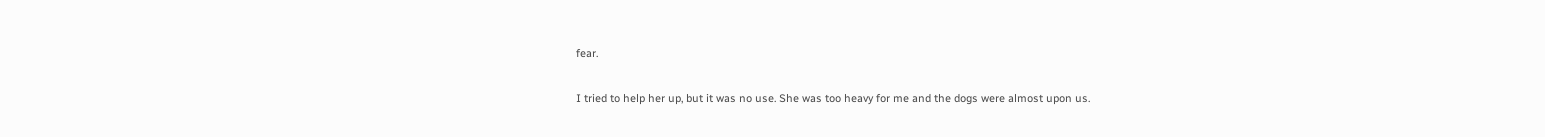fear.

I tried to help her up, but it was no use. She was too heavy for me and the dogs were almost upon us.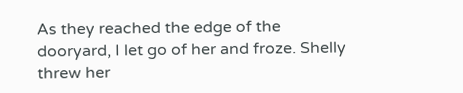As they reached the edge of the dooryard, I let go of her and froze. Shelly threw her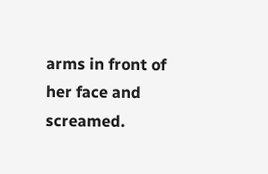arms in front of her face and screamed.